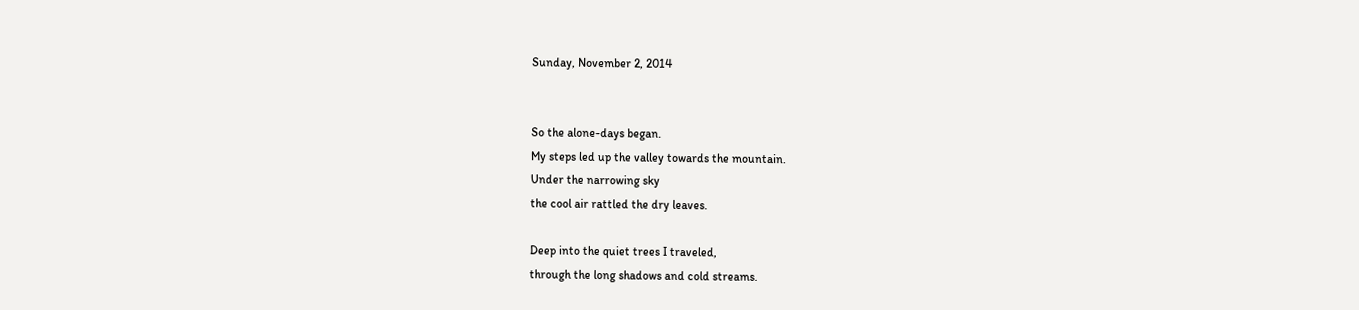Sunday, November 2, 2014


So the alone-days began.
My steps led up the valley towards the mountain.
Under the narrowing sky
the cool air rattled the dry leaves.

Deep into the quiet trees I traveled,
through the long shadows and cold streams.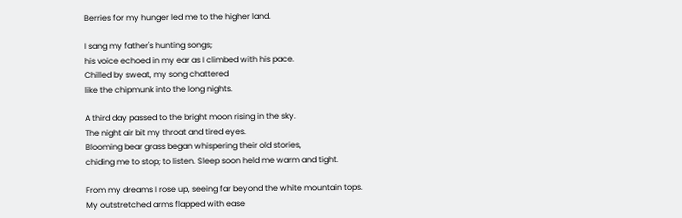Berries for my hunger led me to the higher land.

I sang my father's hunting songs;
his voice echoed in my ear as I climbed with his pace.
Chilled by sweat, my song chattered
like the chipmunk into the long nights.

A third day passed to the bright moon rising in the sky.
The night air bit my throat and tired eyes.
Blooming bear grass began whispering their old stories,
chiding me to stop; to listen. Sleep soon held me warm and tight.

From my dreams I rose up, seeing far beyond the white mountain tops.
My outstretched arms flapped with ease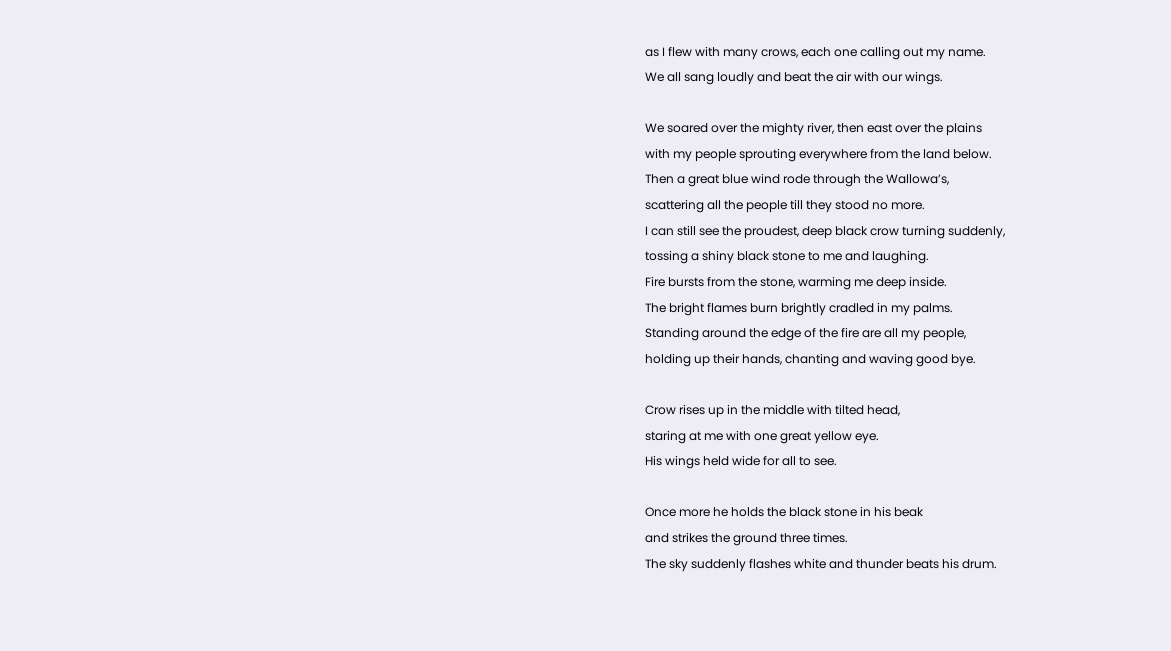as I flew with many crows, each one calling out my name.
We all sang loudly and beat the air with our wings.

We soared over the mighty river, then east over the plains
with my people sprouting everywhere from the land below.
Then a great blue wind rode through the Wallowa’s,
scattering all the people till they stood no more.
I can still see the proudest, deep black crow turning suddenly,
tossing a shiny black stone to me and laughing.
Fire bursts from the stone, warming me deep inside.
The bright flames burn brightly cradled in my palms.
Standing around the edge of the fire are all my people,
holding up their hands, chanting and waving good bye.

Crow rises up in the middle with tilted head,
staring at me with one great yellow eye.
His wings held wide for all to see.

Once more he holds the black stone in his beak
and strikes the ground three times.
The sky suddenly flashes white and thunder beats his drum.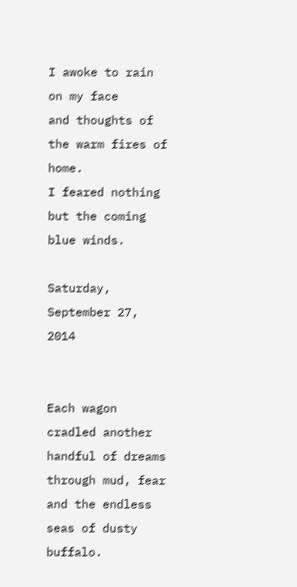I awoke to rain on my face
and thoughts of the warm fires of home.
I feared nothing but the coming blue winds.

Saturday, September 27, 2014


Each wagon cradled another handful of dreams
through mud, fear and the endless seas of dusty buffalo.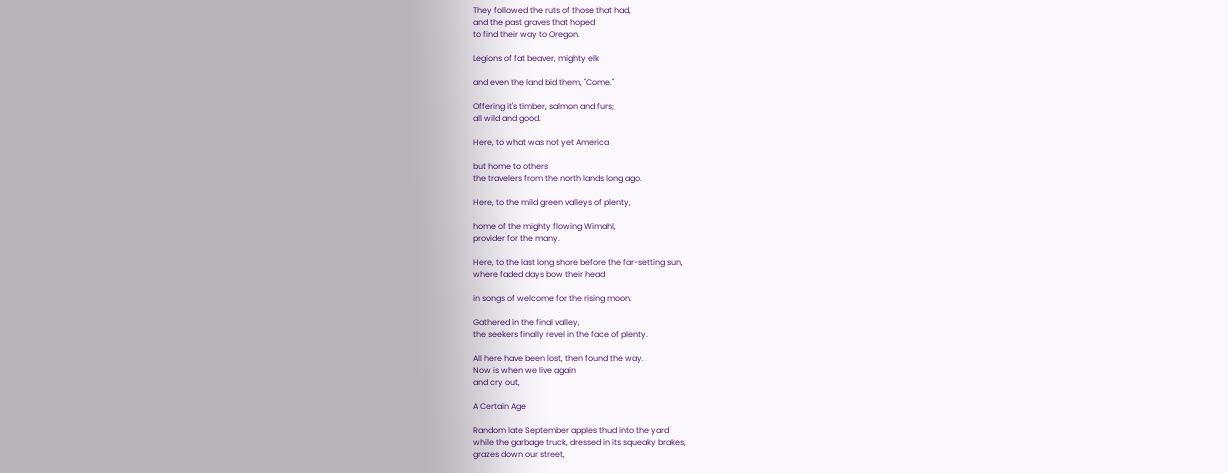They followed the ruts of those that had,
and the past graves that hoped
to find their way to Oregon.

Legions of fat beaver, mighty elk

and even the land bid them, "Come."

Offering it's timber, salmon and furs;
all wild and good.

Here, to what was not yet America

but home to others
the travelers from the north lands long ago.

Here, to the mild green valleys of plenty,

home of the mighty flowing Wimahl,
provider for the many.

Here, to the last long shore before the far-setting sun,
where faded days bow their head

in songs of welcome for the rising moon.

Gathered in the final valley,
the seekers finally revel in the face of plenty.

All here have been lost, then found the way.
Now is when we live again
and cry out,

A Certain Age

Random late September apples thud into the yard
while the garbage truck, dressed in its squeaky brakes,
grazes down our street,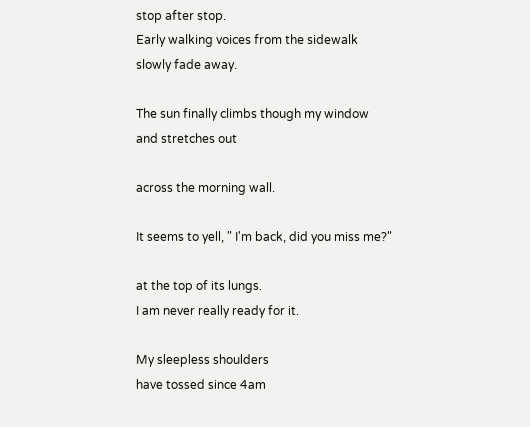stop after stop.
Early walking voices from the sidewalk
slowly fade away.

The sun finally climbs though my window
and stretches out

across the morning wall.

It seems to yell, " I'm back, did you miss me?"

at the top of its lungs.
I am never really ready for it.

My sleepless shoulders
have tossed since 4am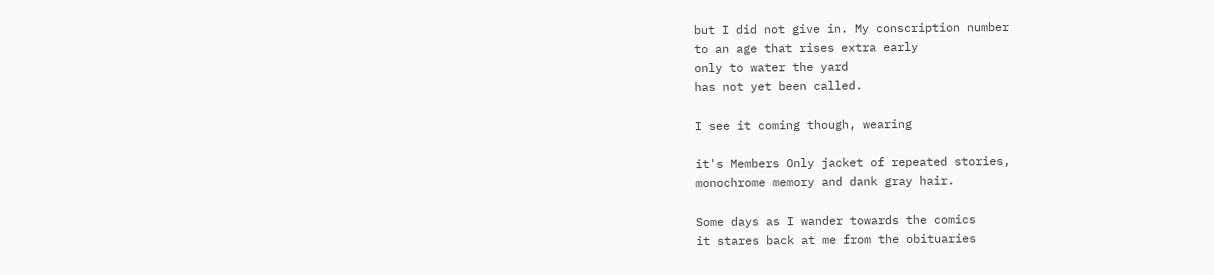but I did not give in. My conscription number
to an age that rises extra early
only to water the yard
has not yet been called.

I see it coming though, wearing

it's Members Only jacket of repeated stories,
monochrome memory and dank gray hair.

Some days as I wander towards the comics
it stares back at me from the obituaries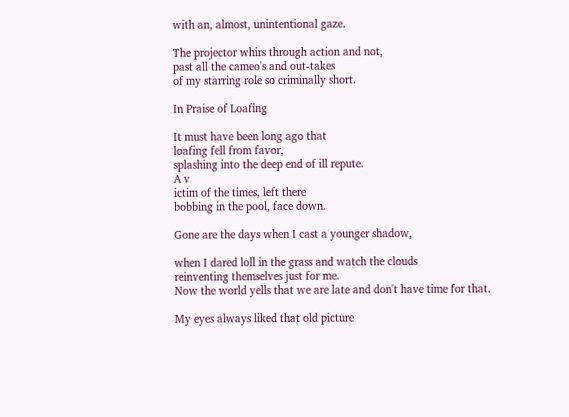with an, almost, unintentional gaze.

The projector whirs through action and not,
past all the cameo's and out-takes
of my starring role so criminally short.

In Praise of Loafing

It must have been long ago that
loafing fell from favor,
splashing into the deep end of ill repute.
A v
ictim of the times, left there
bobbing in the pool, face down.

Gone are the days when I cast a younger shadow,

when I dared loll in the grass and watch the clouds
reinventing themselves just for me.
Now the world yells that we are late and don't have time for that.

My eyes always liked that old picture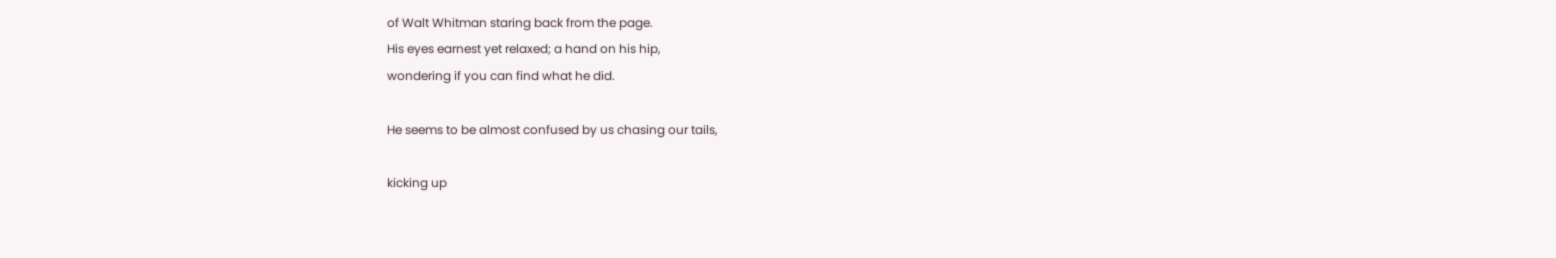of Walt Whitman staring back from the page.
His eyes earnest yet relaxed; a hand on his hip,
wondering if you can find what he did.

He seems to be almost confused by us chasing our tails,

kicking up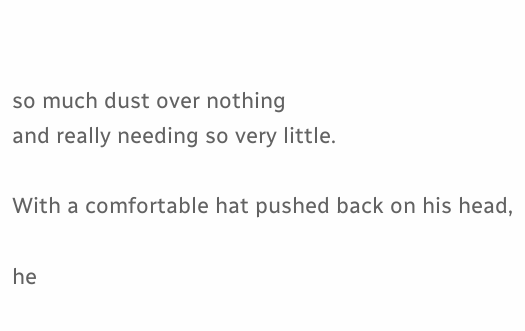so much dust over nothing
and really needing so very little.

With a comfortable hat pushed back on his head,

he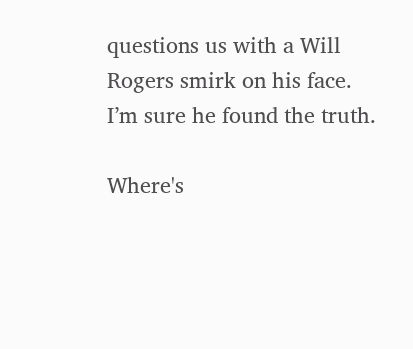questions us with a Will Rogers smirk on his face.
I’m sure he found the truth.

Where's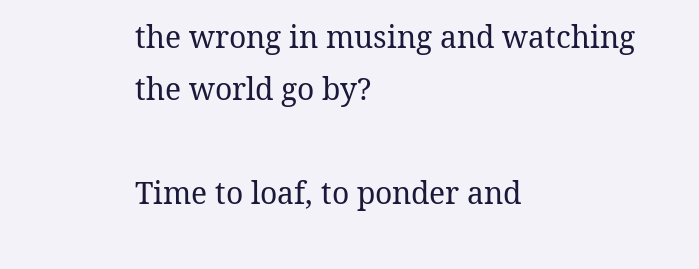the wrong in musing and watching the world go by?

Time to loaf, to ponder and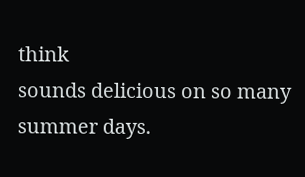think
sounds delicious on so many summer days.